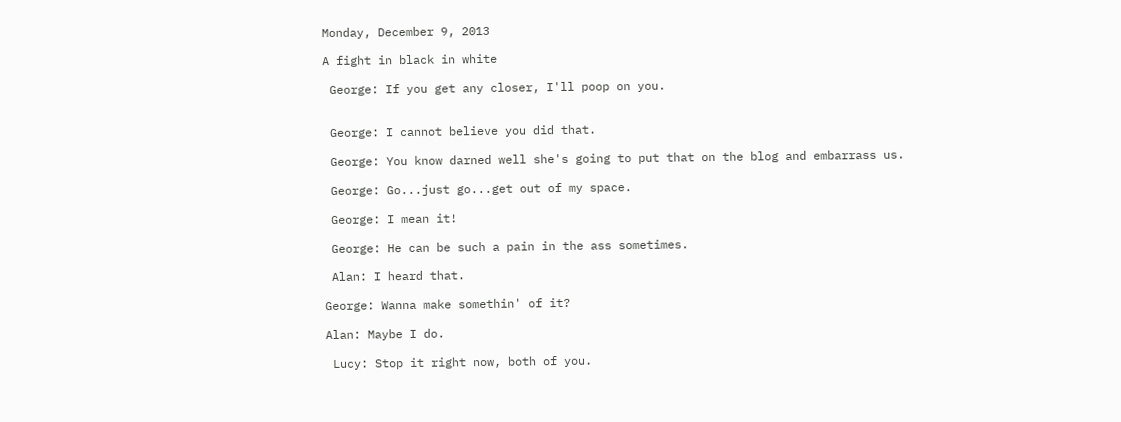Monday, December 9, 2013

A fight in black in white

 George: If you get any closer, I'll poop on you.


 George: I cannot believe you did that.

 George: You know darned well she's going to put that on the blog and embarrass us.

 George: Go...just go...get out of my space.

 George: I mean it!

 George: He can be such a pain in the ass sometimes.

 Alan: I heard that.

George: Wanna make somethin' of it?

Alan: Maybe I do.

 Lucy: Stop it right now, both of you.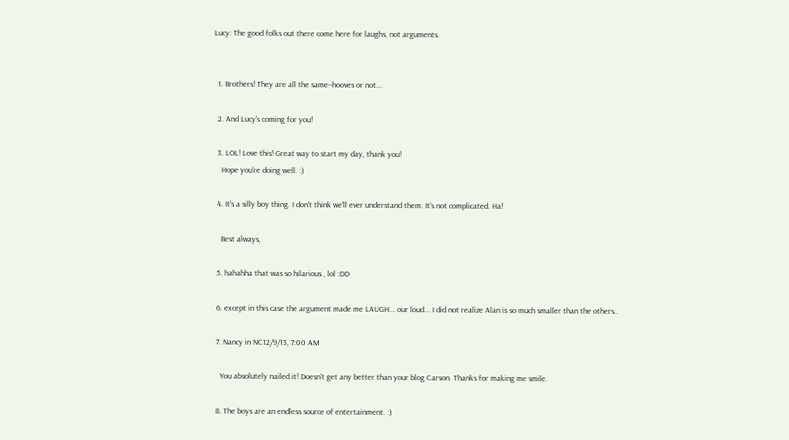Lucy: The good folks out there come here for laughs, not arguments.


  1. Brothers! They are all the same--hooves or not...

  2. And Lucy's coming for you!

  3. LOL! Love this! Great way to start my day, thank you!
    Hope you're doing well. :)

  4. It's a silly boy thing. I don't think we'll ever understand them. It's not complicated. Ha!

    Best always,

  5. hahahha that was so hilarious , lol :DD

  6. except in this case the argument made me LAUGH... our loud... I did not realize Alan is so much smaller than the others..

  7. Nancy in NC12/9/13, 7:00 AM

    You absolutely nailed it! Doesn't get any better than your blog Carson. Thanks for making me smile.

  8. The boys are an endless source of entertainment. :)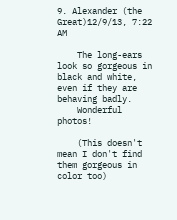9. Alexander (the Great)12/9/13, 7:22 AM

    The long-ears look so gorgeous in black and white, even if they are behaving badly.
    Wonderful photos!

    (This doesn't mean I don't find them gorgeous in color too)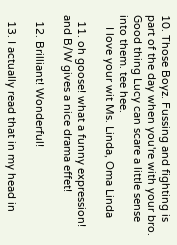10. Those Boyz. Fussing and fighting is part of the day when you're with your bro. Good thing Lucy can scare a little sense into them. tee hee.
    I love your wit Ms. Linda, Oma Linda

  11. oh goose! what a funny expression! and B/W gives a nice drama effet!

  12. Brilliant! Wonderful!

  13. I actually read that in my head in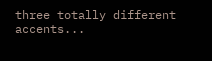three totally different accents...